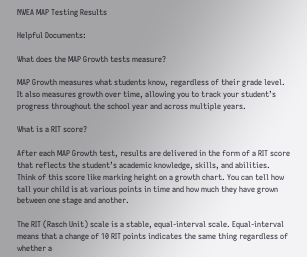NWEA MAP Testing Results

Helpful Documents:

What does the MAP Growth tests measure?

MAP Growth measures what students know, regardless of their grade level. It also measures growth over time, allowing you to track your student’s progress throughout the school year and across multiple years.

What is a RIT score?

After each MAP Growth test, results are delivered in the form of a RIT score that reflects the student’s academic knowledge, skills, and abilities. Think of this score like marking height on a growth chart. You can tell how tall your child is at various points in time and how much they have grown between one stage and another.

The RIT (Rasch Unit) scale is a stable, equal-interval scale. Equal-interval means that a change of 10 RIT points indicates the same thing regardless of whether a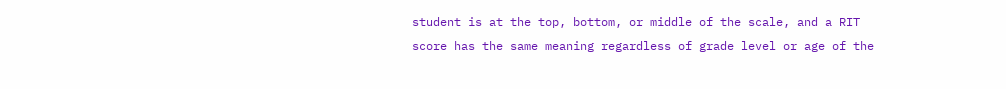student is at the top, bottom, or middle of the scale, and a RIT score has the same meaning regardless of grade level or age of the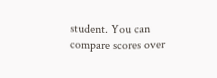student. You can compare scores over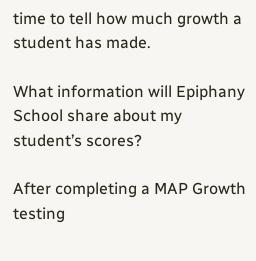time to tell how much growth a student has made.

What information will Epiphany School share about my student’s scores?

After completing a MAP Growth testing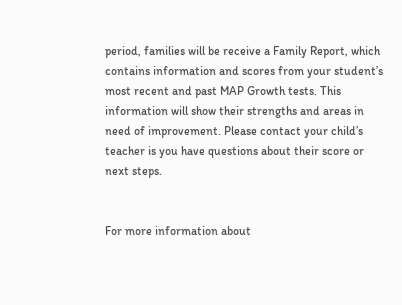period, families will be receive a Family Report, which contains information and scores from your student’s most recent and past MAP Growth tests. This information will show their strengths and areas in need of improvement. Please contact your child’s teacher is you have questions about their score or next steps.


For more information about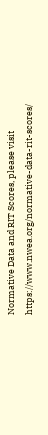Normative Data and RIT Scores, please visit https://www.nwea.org/normative-data-rit-scores/